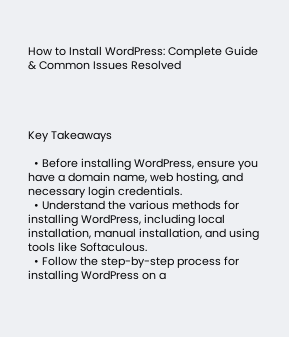How to Install WordPress: Complete Guide & Common Issues Resolved




Key Takeaways

  • Before installing WordPress, ensure you have a domain name, web hosting, and necessary login credentials.
  • Understand the various methods for installing WordPress, including local installation, manual installation, and using tools like Softaculous.
  • Follow the step-by-step process for installing WordPress on a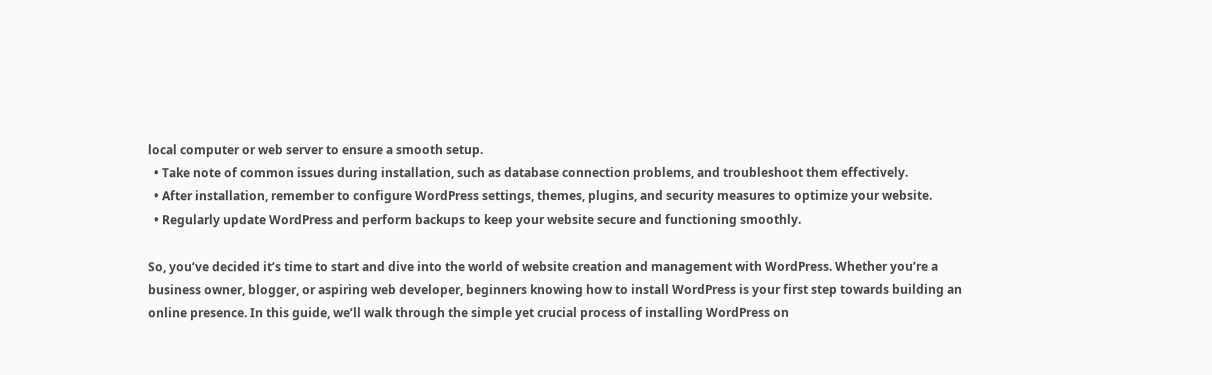local computer or web server to ensure a smooth setup.
  • Take note of common issues during installation, such as database connection problems, and troubleshoot them effectively.
  • After installation, remember to configure WordPress settings, themes, plugins, and security measures to optimize your website.
  • Regularly update WordPress and perform backups to keep your website secure and functioning smoothly.

So, you’ve decided it’s time to start and dive into the world of website creation and management with WordPress. Whether you’re a business owner, blogger, or aspiring web developer, beginners knowing how to install WordPress is your first step towards building an online presence. In this guide, we’ll walk through the simple yet crucial process of installing WordPress on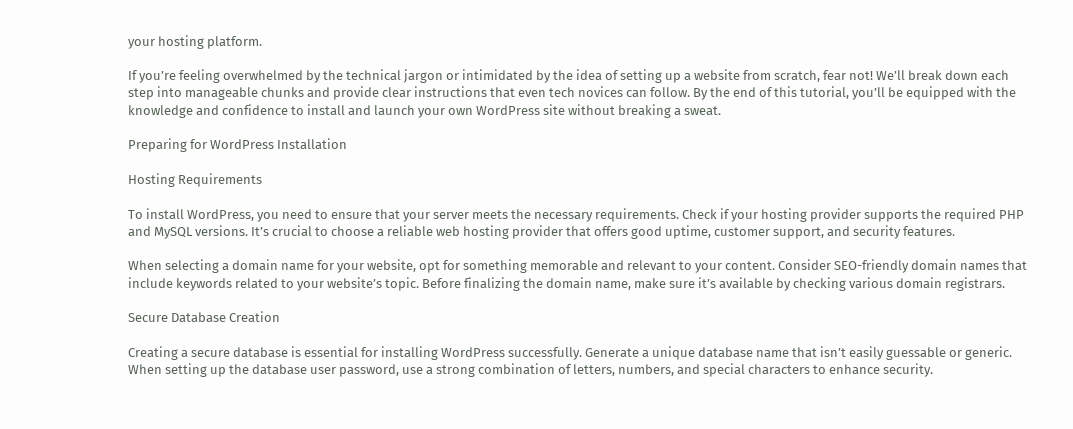your hosting platform.

If you’re feeling overwhelmed by the technical jargon or intimidated by the idea of setting up a website from scratch, fear not! We’ll break down each step into manageable chunks and provide clear instructions that even tech novices can follow. By the end of this tutorial, you’ll be equipped with the knowledge and confidence to install and launch your own WordPress site without breaking a sweat.

Preparing for WordPress Installation

Hosting Requirements

To install WordPress, you need to ensure that your server meets the necessary requirements. Check if your hosting provider supports the required PHP and MySQL versions. It’s crucial to choose a reliable web hosting provider that offers good uptime, customer support, and security features.

When selecting a domain name for your website, opt for something memorable and relevant to your content. Consider SEO-friendly domain names that include keywords related to your website’s topic. Before finalizing the domain name, make sure it’s available by checking various domain registrars.

Secure Database Creation

Creating a secure database is essential for installing WordPress successfully. Generate a unique database name that isn’t easily guessable or generic. When setting up the database user password, use a strong combination of letters, numbers, and special characters to enhance security.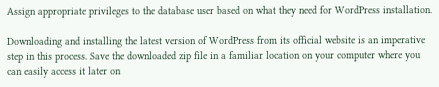Assign appropriate privileges to the database user based on what they need for WordPress installation.

Downloading and installing the latest version of WordPress from its official website is an imperative step in this process. Save the downloaded zip file in a familiar location on your computer where you can easily access it later on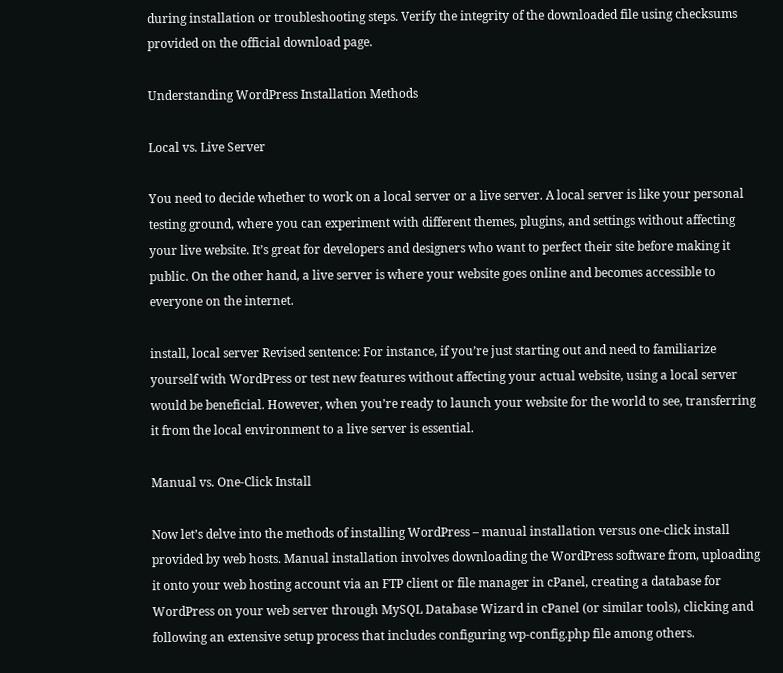during installation or troubleshooting steps. Verify the integrity of the downloaded file using checksums provided on the official download page.

Understanding WordPress Installation Methods

Local vs. Live Server

You need to decide whether to work on a local server or a live server. A local server is like your personal testing ground, where you can experiment with different themes, plugins, and settings without affecting your live website. It’s great for developers and designers who want to perfect their site before making it public. On the other hand, a live server is where your website goes online and becomes accessible to everyone on the internet.

install, local server Revised sentence: For instance, if you’re just starting out and need to familiarize yourself with WordPress or test new features without affecting your actual website, using a local server would be beneficial. However, when you’re ready to launch your website for the world to see, transferring it from the local environment to a live server is essential.

Manual vs. One-Click Install

Now let’s delve into the methods of installing WordPress – manual installation versus one-click install provided by web hosts. Manual installation involves downloading the WordPress software from, uploading it onto your web hosting account via an FTP client or file manager in cPanel, creating a database for WordPress on your web server through MySQL Database Wizard in cPanel (or similar tools), clicking and following an extensive setup process that includes configuring wp-config.php file among others.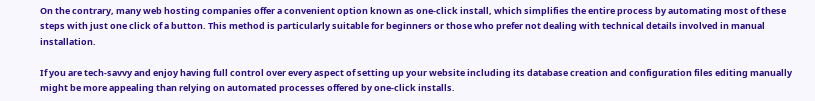On the contrary, many web hosting companies offer a convenient option known as one-click install, which simplifies the entire process by automating most of these steps with just one click of a button. This method is particularly suitable for beginners or those who prefer not dealing with technical details involved in manual installation.

If you are tech-savvy and enjoy having full control over every aspect of setting up your website including its database creation and configuration files editing manually might be more appealing than relying on automated processes offered by one-click installs.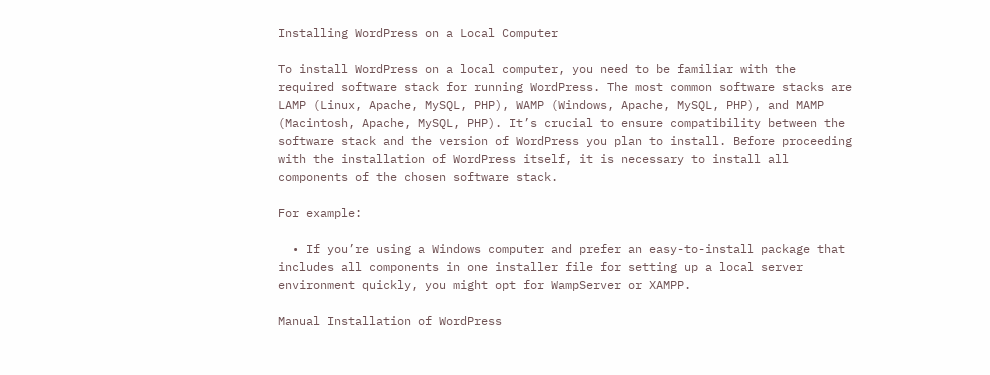Installing WordPress on a Local Computer

To install WordPress on a local computer, you need to be familiar with the required software stack for running WordPress. The most common software stacks are LAMP (Linux, Apache, MySQL, PHP), WAMP (Windows, Apache, MySQL, PHP), and MAMP (Macintosh, Apache, MySQL, PHP). It’s crucial to ensure compatibility between the software stack and the version of WordPress you plan to install. Before proceeding with the installation of WordPress itself, it is necessary to install all components of the chosen software stack.

For example:

  • If you’re using a Windows computer and prefer an easy-to-install package that includes all components in one installer file for setting up a local server environment quickly, you might opt for WampServer or XAMPP.

Manual Installation of WordPress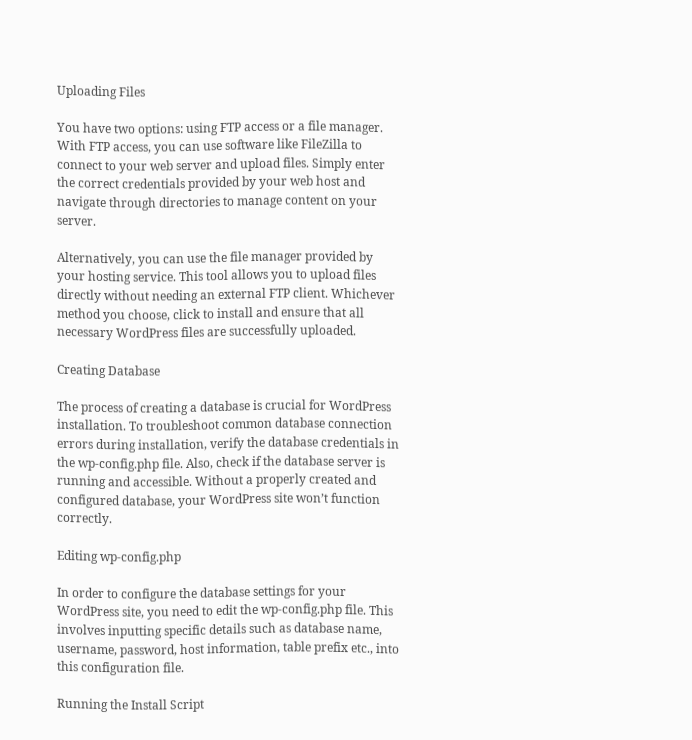Uploading Files

You have two options: using FTP access or a file manager. With FTP access, you can use software like FileZilla to connect to your web server and upload files. Simply enter the correct credentials provided by your web host and navigate through directories to manage content on your server.

Alternatively, you can use the file manager provided by your hosting service. This tool allows you to upload files directly without needing an external FTP client. Whichever method you choose, click to install and ensure that all necessary WordPress files are successfully uploaded.

Creating Database

The process of creating a database is crucial for WordPress installation. To troubleshoot common database connection errors during installation, verify the database credentials in the wp-config.php file. Also, check if the database server is running and accessible. Without a properly created and configured database, your WordPress site won’t function correctly.

Editing wp-config.php

In order to configure the database settings for your WordPress site, you need to edit the wp-config.php file. This involves inputting specific details such as database name, username, password, host information, table prefix etc., into this configuration file.

Running the Install Script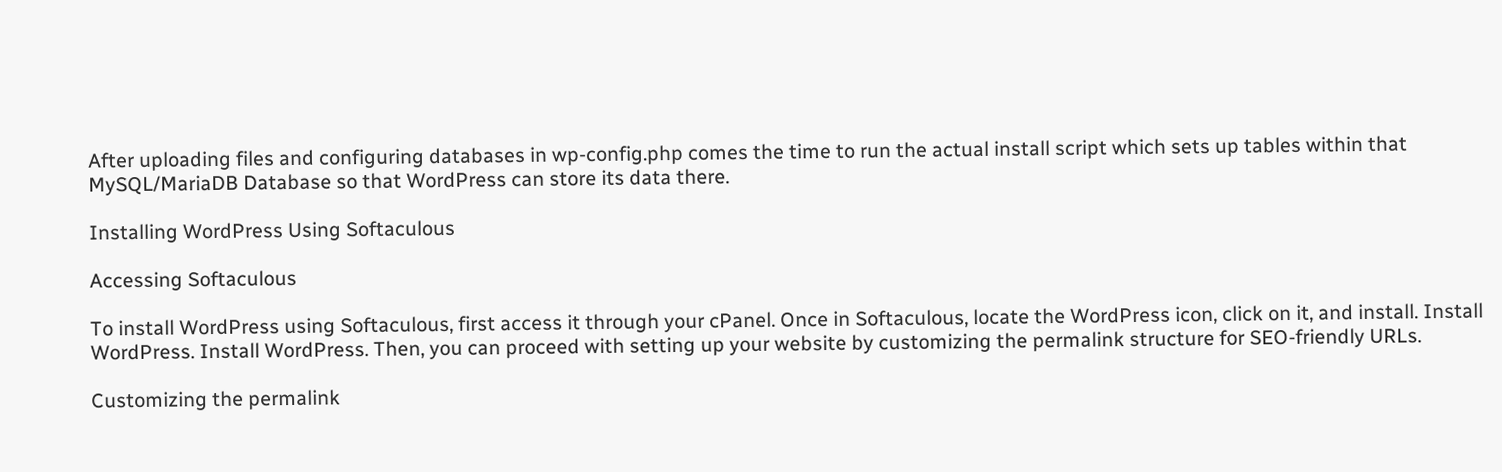After uploading files and configuring databases in wp-config.php comes the time to run the actual install script which sets up tables within that MySQL/MariaDB Database so that WordPress can store its data there.

Installing WordPress Using Softaculous

Accessing Softaculous

To install WordPress using Softaculous, first access it through your cPanel. Once in Softaculous, locate the WordPress icon, click on it, and install. Install WordPress. Install WordPress. Then, you can proceed with setting up your website by customizing the permalink structure for SEO-friendly URLs.

Customizing the permalink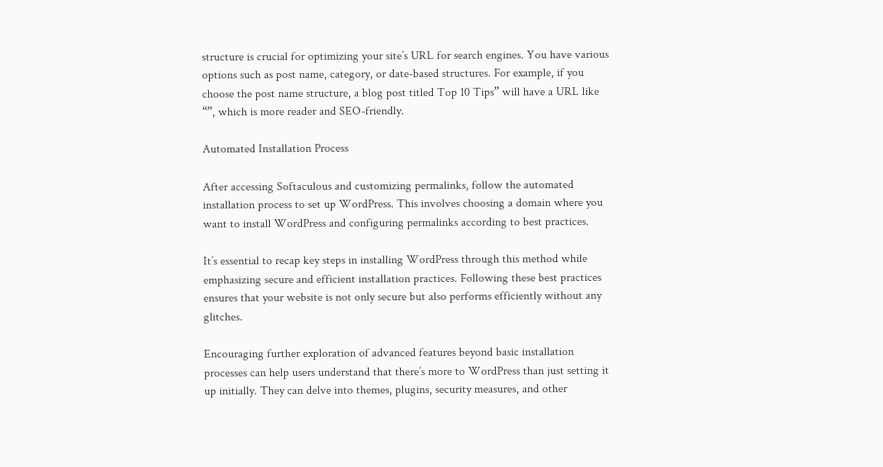structure is crucial for optimizing your site’s URL for search engines. You have various options such as post name, category, or date-based structures. For example, if you choose the post name structure, a blog post titled Top 10 Tips” will have a URL like “”, which is more reader and SEO-friendly.

Automated Installation Process

After accessing Softaculous and customizing permalinks, follow the automated installation process to set up WordPress. This involves choosing a domain where you want to install WordPress and configuring permalinks according to best practices.

It’s essential to recap key steps in installing WordPress through this method while emphasizing secure and efficient installation practices. Following these best practices ensures that your website is not only secure but also performs efficiently without any glitches.

Encouraging further exploration of advanced features beyond basic installation processes can help users understand that there’s more to WordPress than just setting it up initially. They can delve into themes, plugins, security measures, and other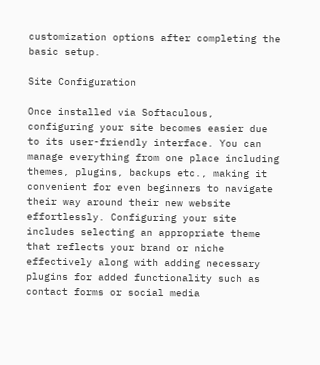customization options after completing the basic setup.

Site Configuration

Once installed via Softaculous, configuring your site becomes easier due to its user-friendly interface. You can manage everything from one place including themes, plugins, backups etc., making it convenient for even beginners to navigate their way around their new website effortlessly. Configuring your site includes selecting an appropriate theme that reflects your brand or niche effectively along with adding necessary plugins for added functionality such as contact forms or social media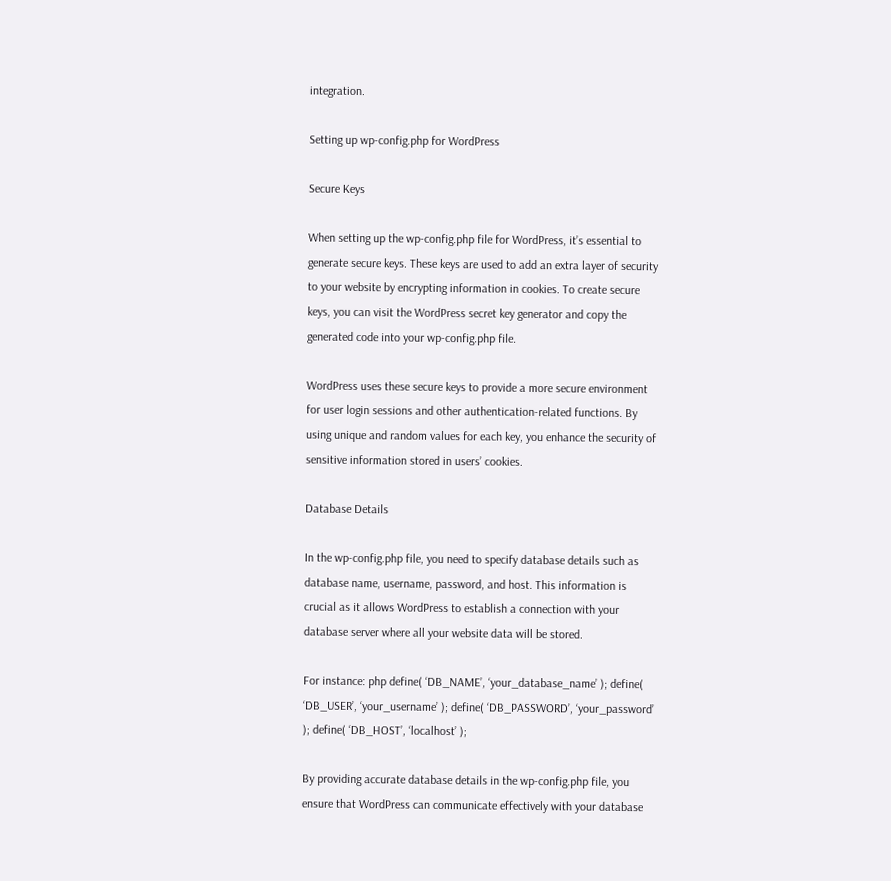integration.

Setting up wp-config.php for WordPress

Secure Keys

When setting up the wp-config.php file for WordPress, it’s essential to generate secure keys. These keys are used to add an extra layer of security to your website by encrypting information in cookies. To create secure keys, you can visit the WordPress secret key generator and copy the generated code into your wp-config.php file.

WordPress uses these secure keys to provide a more secure environment for user login sessions and other authentication-related functions. By using unique and random values for each key, you enhance the security of sensitive information stored in users’ cookies.

Database Details

In the wp-config.php file, you need to specify database details such as database name, username, password, and host. This information is crucial as it allows WordPress to establish a connection with your database server where all your website data will be stored.

For instance: php define( ‘DB_NAME’, ‘your_database_name’ ); define( ‘DB_USER’, ‘your_username’ ); define( ‘DB_PASSWORD’, ‘your_password’ ); define( ‘DB_HOST’, ‘localhost’ );

By providing accurate database details in the wp-config.php file, you ensure that WordPress can communicate effectively with your database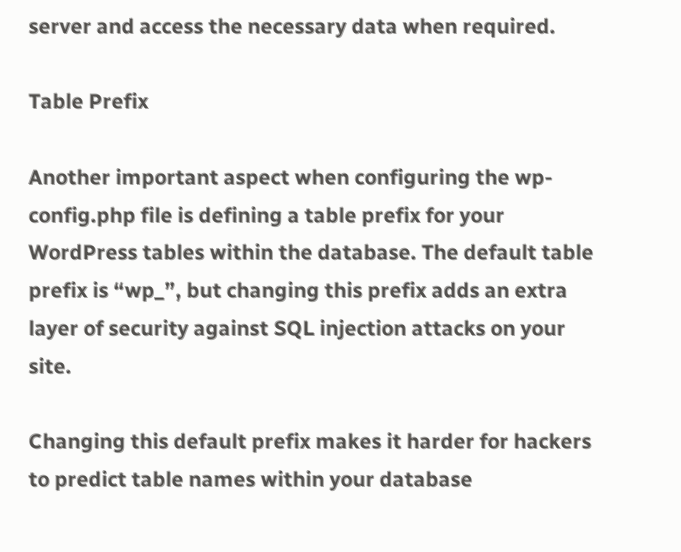server and access the necessary data when required.

Table Prefix

Another important aspect when configuring the wp-config.php file is defining a table prefix for your WordPress tables within the database. The default table prefix is “wp_”, but changing this prefix adds an extra layer of security against SQL injection attacks on your site.

Changing this default prefix makes it harder for hackers to predict table names within your database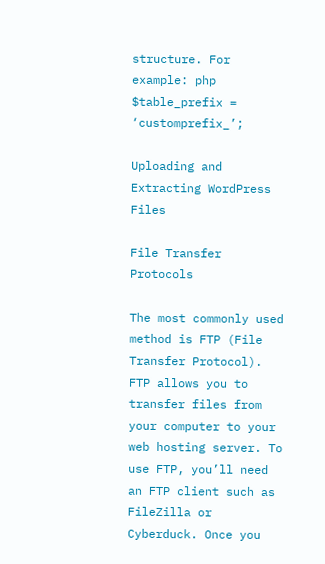structure. For example: php $table_prefix = ‘customprefix_’;

Uploading and Extracting WordPress Files

File Transfer Protocols

The most commonly used method is FTP (File Transfer Protocol). FTP allows you to transfer files from your computer to your web hosting server. To use FTP, you’ll need an FTP client such as FileZilla or Cyberduck. Once you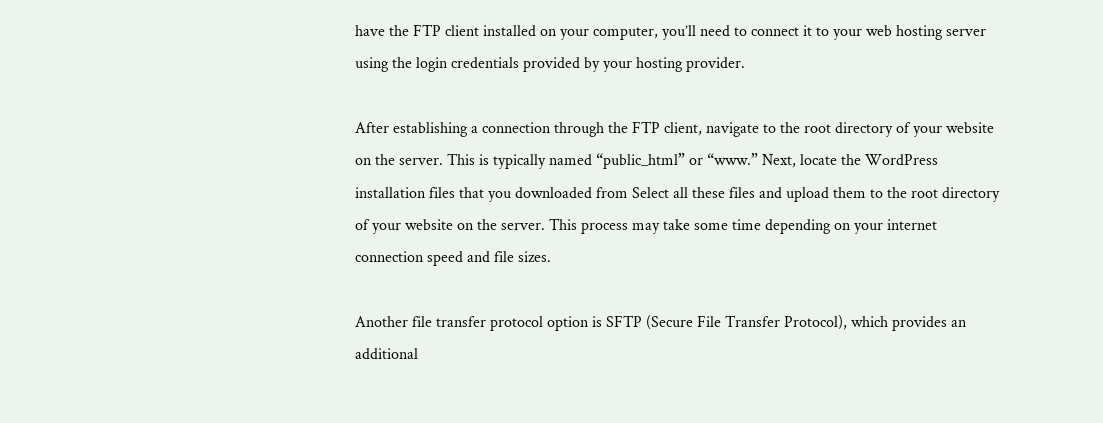have the FTP client installed on your computer, you’ll need to connect it to your web hosting server using the login credentials provided by your hosting provider.

After establishing a connection through the FTP client, navigate to the root directory of your website on the server. This is typically named “public_html” or “www.” Next, locate the WordPress installation files that you downloaded from Select all these files and upload them to the root directory of your website on the server. This process may take some time depending on your internet connection speed and file sizes.

Another file transfer protocol option is SFTP (Secure File Transfer Protocol), which provides an additional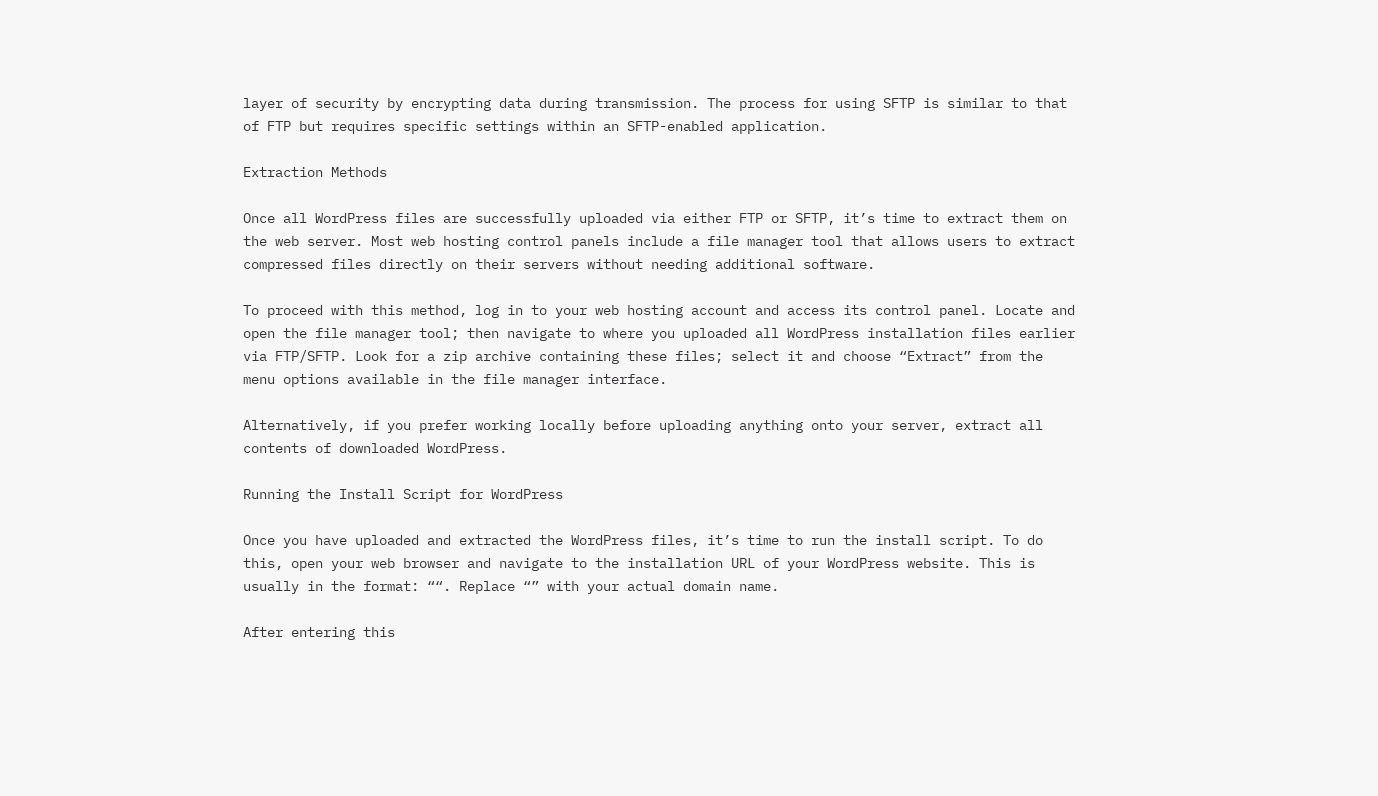layer of security by encrypting data during transmission. The process for using SFTP is similar to that of FTP but requires specific settings within an SFTP-enabled application.

Extraction Methods

Once all WordPress files are successfully uploaded via either FTP or SFTP, it’s time to extract them on the web server. Most web hosting control panels include a file manager tool that allows users to extract compressed files directly on their servers without needing additional software.

To proceed with this method, log in to your web hosting account and access its control panel. Locate and open the file manager tool; then navigate to where you uploaded all WordPress installation files earlier via FTP/SFTP. Look for a zip archive containing these files; select it and choose “Extract” from the menu options available in the file manager interface.

Alternatively, if you prefer working locally before uploading anything onto your server, extract all contents of downloaded WordPress.

Running the Install Script for WordPress

Once you have uploaded and extracted the WordPress files, it’s time to run the install script. To do this, open your web browser and navigate to the installation URL of your WordPress website. This is usually in the format: ““. Replace “” with your actual domain name.

After entering this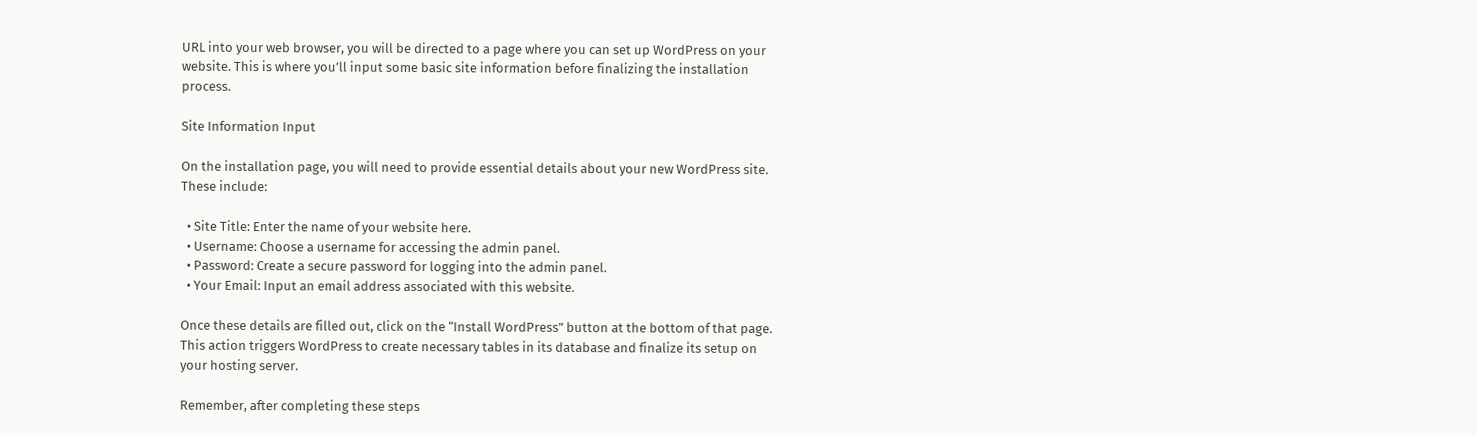URL into your web browser, you will be directed to a page where you can set up WordPress on your website. This is where you’ll input some basic site information before finalizing the installation process.

Site Information Input

On the installation page, you will need to provide essential details about your new WordPress site. These include:

  • Site Title: Enter the name of your website here.
  • Username: Choose a username for accessing the admin panel.
  • Password: Create a secure password for logging into the admin panel.
  • Your Email: Input an email address associated with this website.

Once these details are filled out, click on the “Install WordPress” button at the bottom of that page. This action triggers WordPress to create necessary tables in its database and finalize its setup on your hosting server.

Remember, after completing these steps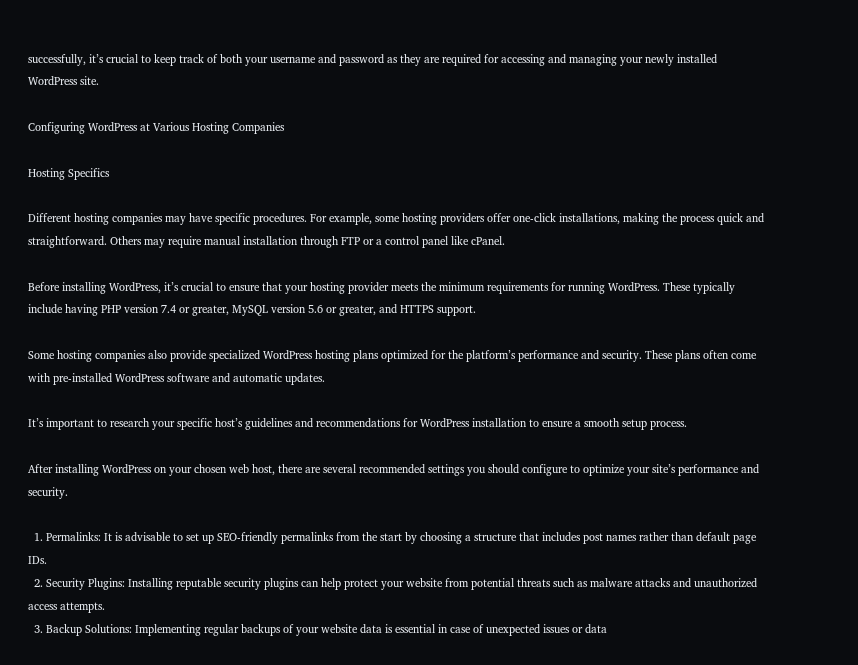successfully, it’s crucial to keep track of both your username and password as they are required for accessing and managing your newly installed WordPress site.

Configuring WordPress at Various Hosting Companies

Hosting Specifics

Different hosting companies may have specific procedures. For example, some hosting providers offer one-click installations, making the process quick and straightforward. Others may require manual installation through FTP or a control panel like cPanel.

Before installing WordPress, it’s crucial to ensure that your hosting provider meets the minimum requirements for running WordPress. These typically include having PHP version 7.4 or greater, MySQL version 5.6 or greater, and HTTPS support.

Some hosting companies also provide specialized WordPress hosting plans optimized for the platform’s performance and security. These plans often come with pre-installed WordPress software and automatic updates.

It’s important to research your specific host’s guidelines and recommendations for WordPress installation to ensure a smooth setup process.

After installing WordPress on your chosen web host, there are several recommended settings you should configure to optimize your site’s performance and security.

  1. Permalinks: It is advisable to set up SEO-friendly permalinks from the start by choosing a structure that includes post names rather than default page IDs.
  2. Security Plugins: Installing reputable security plugins can help protect your website from potential threats such as malware attacks and unauthorized access attempts.
  3. Backup Solutions: Implementing regular backups of your website data is essential in case of unexpected issues or data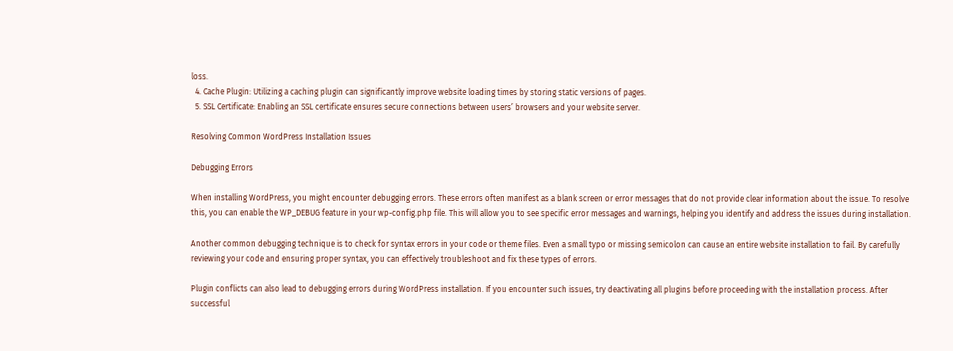loss.
  4. Cache Plugin: Utilizing a caching plugin can significantly improve website loading times by storing static versions of pages.
  5. SSL Certificate: Enabling an SSL certificate ensures secure connections between users’ browsers and your website server.

Resolving Common WordPress Installation Issues

Debugging Errors

When installing WordPress, you might encounter debugging errors. These errors often manifest as a blank screen or error messages that do not provide clear information about the issue. To resolve this, you can enable the WP_DEBUG feature in your wp-config.php file. This will allow you to see specific error messages and warnings, helping you identify and address the issues during installation.

Another common debugging technique is to check for syntax errors in your code or theme files. Even a small typo or missing semicolon can cause an entire website installation to fail. By carefully reviewing your code and ensuring proper syntax, you can effectively troubleshoot and fix these types of errors.

Plugin conflicts can also lead to debugging errors during WordPress installation. If you encounter such issues, try deactivating all plugins before proceeding with the installation process. After successful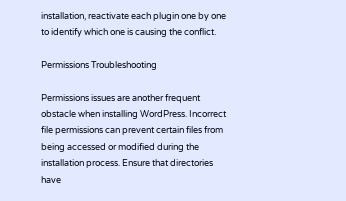installation, reactivate each plugin one by one to identify which one is causing the conflict.

Permissions Troubleshooting

Permissions issues are another frequent obstacle when installing WordPress. Incorrect file permissions can prevent certain files from being accessed or modified during the installation process. Ensure that directories have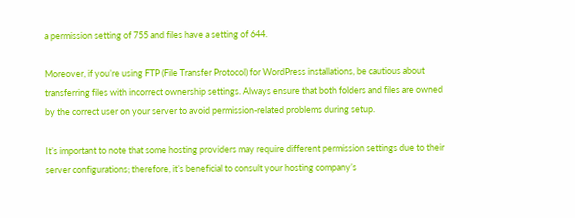a permission setting of 755 and files have a setting of 644.

Moreover, if you’re using FTP (File Transfer Protocol) for WordPress installations, be cautious about transferring files with incorrect ownership settings. Always ensure that both folders and files are owned by the correct user on your server to avoid permission-related problems during setup.

It’s important to note that some hosting providers may require different permission settings due to their server configurations; therefore, it’s beneficial to consult your hosting company’s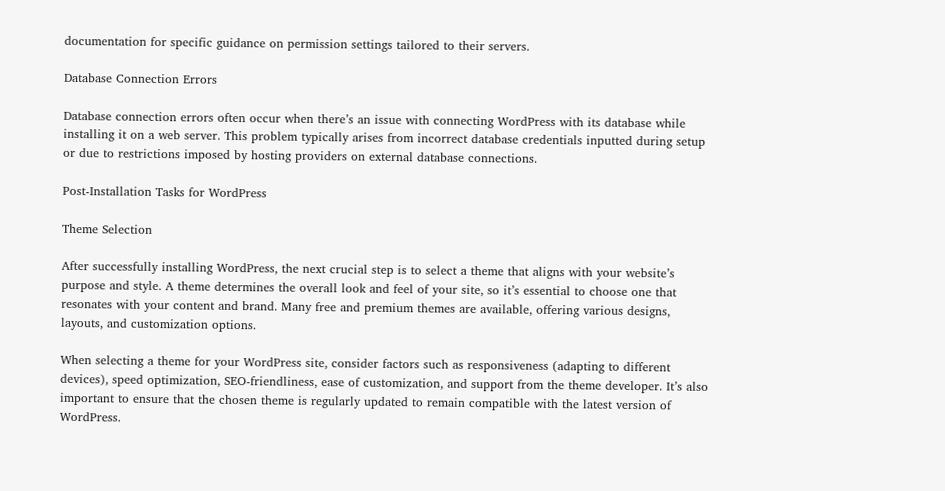documentation for specific guidance on permission settings tailored to their servers.

Database Connection Errors

Database connection errors often occur when there’s an issue with connecting WordPress with its database while installing it on a web server. This problem typically arises from incorrect database credentials inputted during setup or due to restrictions imposed by hosting providers on external database connections.

Post-Installation Tasks for WordPress

Theme Selection

After successfully installing WordPress, the next crucial step is to select a theme that aligns with your website’s purpose and style. A theme determines the overall look and feel of your site, so it’s essential to choose one that resonates with your content and brand. Many free and premium themes are available, offering various designs, layouts, and customization options.

When selecting a theme for your WordPress site, consider factors such as responsiveness (adapting to different devices), speed optimization, SEO-friendliness, ease of customization, and support from the theme developer. It’s also important to ensure that the chosen theme is regularly updated to remain compatible with the latest version of WordPress.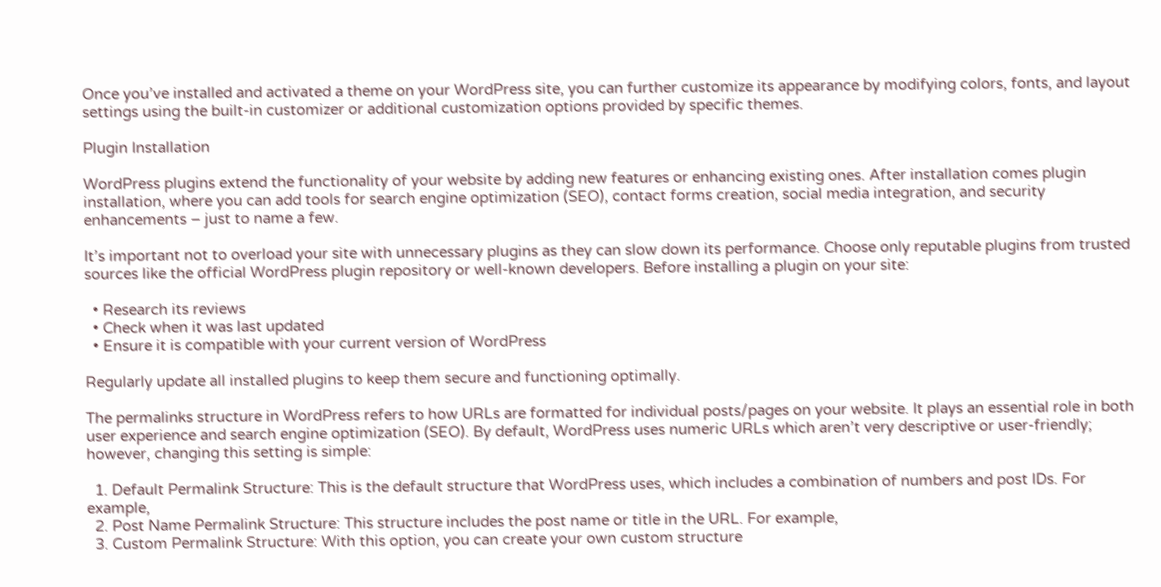Once you’ve installed and activated a theme on your WordPress site, you can further customize its appearance by modifying colors, fonts, and layout settings using the built-in customizer or additional customization options provided by specific themes.

Plugin Installation

WordPress plugins extend the functionality of your website by adding new features or enhancing existing ones. After installation comes plugin installation, where you can add tools for search engine optimization (SEO), contact forms creation, social media integration, and security enhancements – just to name a few.

It’s important not to overload your site with unnecessary plugins as they can slow down its performance. Choose only reputable plugins from trusted sources like the official WordPress plugin repository or well-known developers. Before installing a plugin on your site:

  • Research its reviews
  • Check when it was last updated
  • Ensure it is compatible with your current version of WordPress

Regularly update all installed plugins to keep them secure and functioning optimally.

The permalinks structure in WordPress refers to how URLs are formatted for individual posts/pages on your website. It plays an essential role in both user experience and search engine optimization (SEO). By default, WordPress uses numeric URLs which aren’t very descriptive or user-friendly; however, changing this setting is simple:

  1. Default Permalink Structure: This is the default structure that WordPress uses, which includes a combination of numbers and post IDs. For example,
  2. Post Name Permalink Structure: This structure includes the post name or title in the URL. For example,
  3. Custom Permalink Structure: With this option, you can create your own custom structure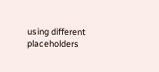using different placeholders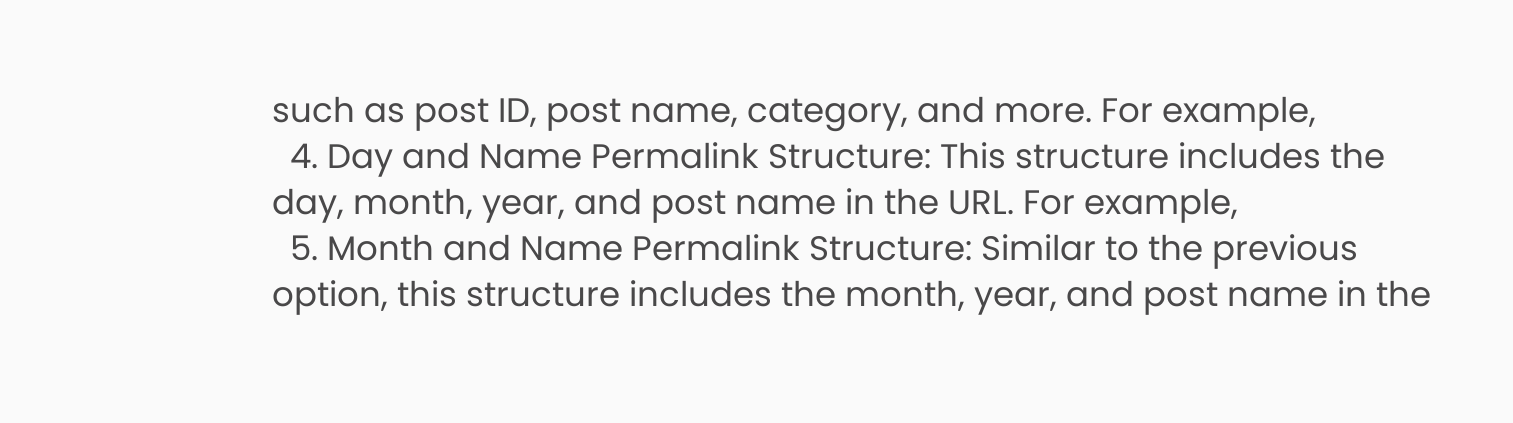such as post ID, post name, category, and more. For example,
  4. Day and Name Permalink Structure: This structure includes the day, month, year, and post name in the URL. For example,
  5. Month and Name Permalink Structure: Similar to the previous option, this structure includes the month, year, and post name in the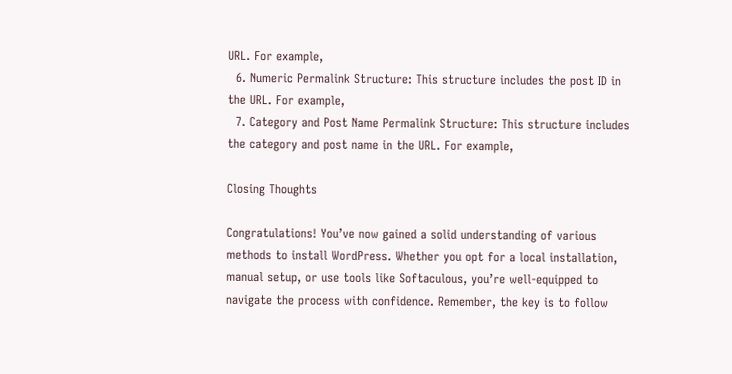URL. For example,
  6. Numeric Permalink Structure: This structure includes the post ID in the URL. For example,
  7. Category and Post Name Permalink Structure: This structure includes the category and post name in the URL. For example,

Closing Thoughts

Congratulations! You’ve now gained a solid understanding of various methods to install WordPress. Whether you opt for a local installation, manual setup, or use tools like Softaculous, you’re well-equipped to navigate the process with confidence. Remember, the key is to follow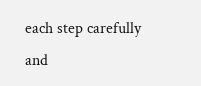each step carefully and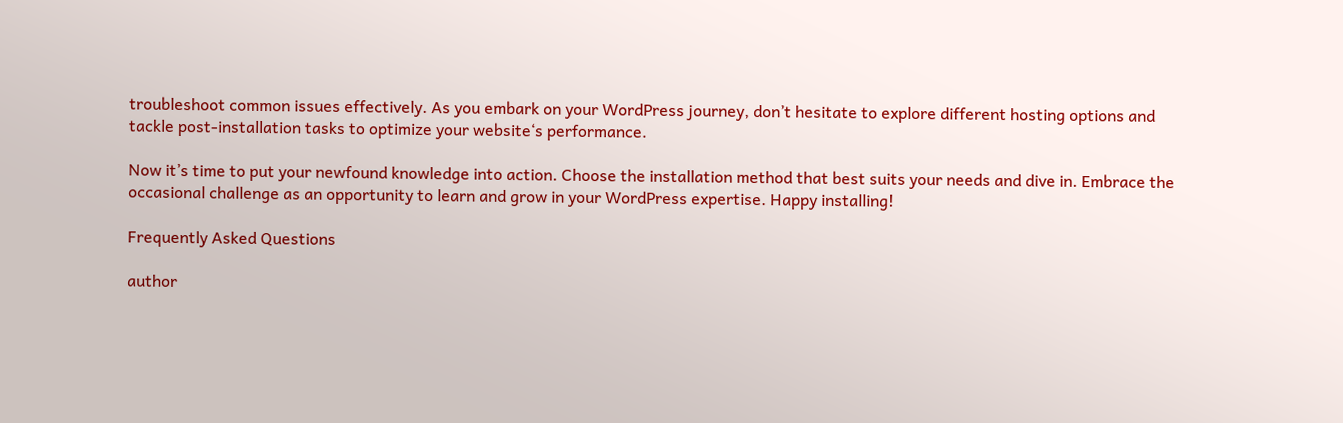troubleshoot common issues effectively. As you embark on your WordPress journey, don’t hesitate to explore different hosting options and tackle post-installation tasks to optimize your website‘s performance.

Now it’s time to put your newfound knowledge into action. Choose the installation method that best suits your needs and dive in. Embrace the occasional challenge as an opportunity to learn and grow in your WordPress expertise. Happy installing!

Frequently Asked Questions

author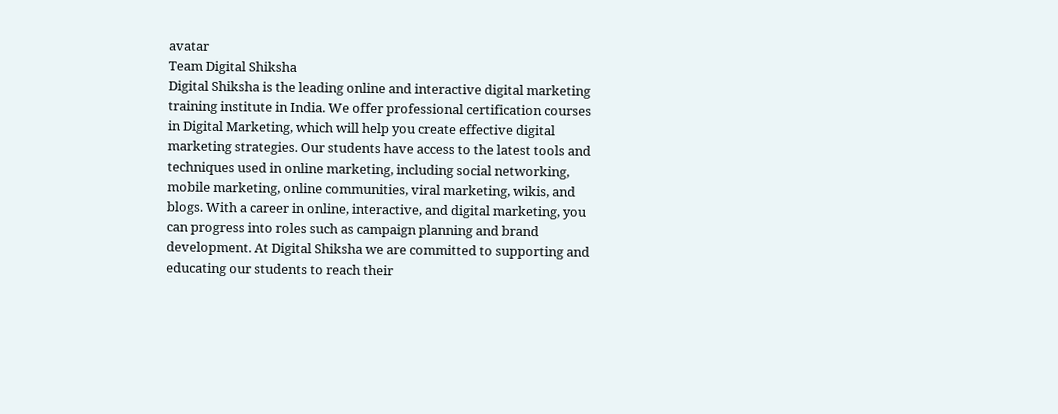avatar
Team Digital Shiksha
Digital Shiksha is the leading online and interactive digital marketing training institute in India. We offer professional certification courses in Digital Marketing, which will help you create effective digital marketing strategies. Our students have access to the latest tools and techniques used in online marketing, including social networking, mobile marketing, online communities, viral marketing, wikis, and blogs. With a career in online, interactive, and digital marketing, you can progress into roles such as campaign planning and brand development. At Digital Shiksha we are committed to supporting and educating our students to reach their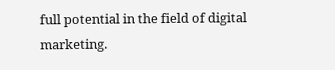full potential in the field of digital marketing.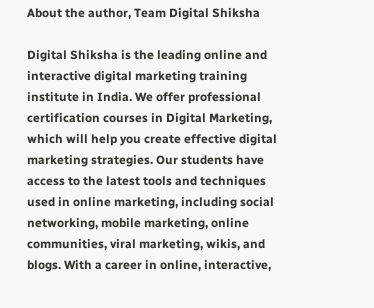About the author, Team Digital Shiksha

Digital Shiksha is the leading online and interactive digital marketing training institute in India. We offer professional certification courses in Digital Marketing, which will help you create effective digital marketing strategies. Our students have access to the latest tools and techniques used in online marketing, including social networking, mobile marketing, online communities, viral marketing, wikis, and blogs. With a career in online, interactive,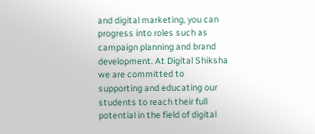and digital marketing, you can progress into roles such as campaign planning and brand development. At Digital Shiksha we are committed to supporting and educating our students to reach their full potential in the field of digital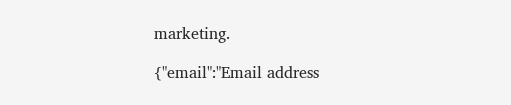marketing.

{"email":"Email address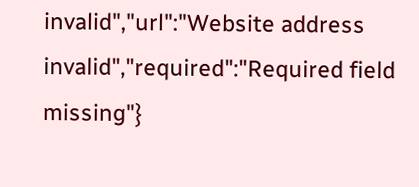invalid","url":"Website address invalid","required":"Required field missing"}